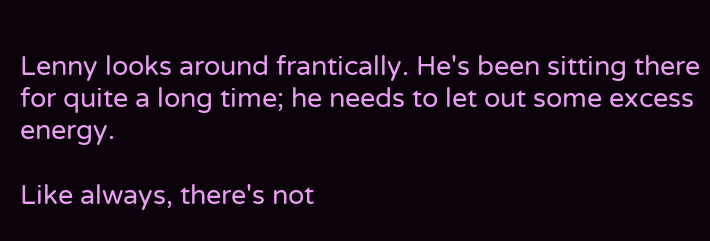Lenny looks around frantically. He's been sitting there for quite a long time; he needs to let out some excess energy.

Like always, there's not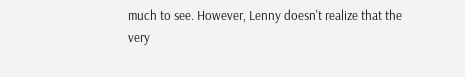much to see. However, Lenny doesn't realize that the very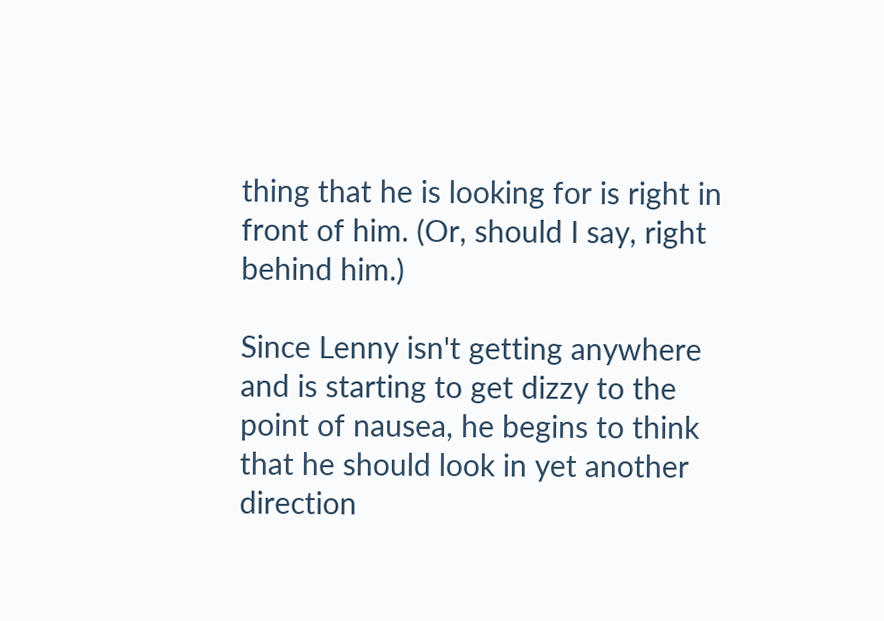thing that he is looking for is right in front of him. (Or, should I say, right behind him.)

Since Lenny isn't getting anywhere and is starting to get dizzy to the point of nausea, he begins to think that he should look in yet another direction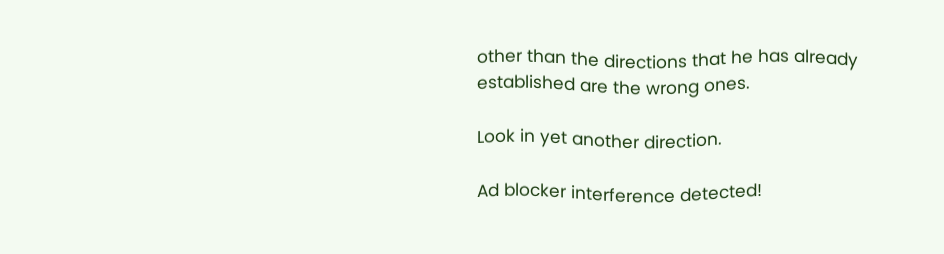other than the directions that he has already established are the wrong ones.

Look in yet another direction.

Ad blocker interference detected!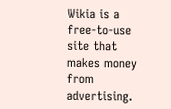Wikia is a free-to-use site that makes money from advertising.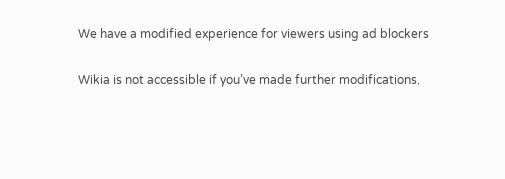We have a modified experience for viewers using ad blockers

Wikia is not accessible if you’ve made further modifications.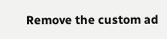Remove the custom ad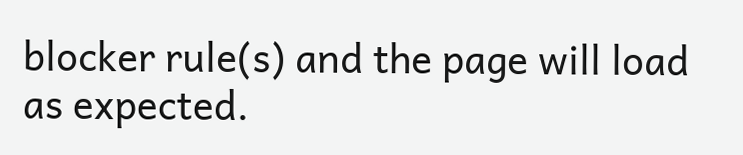blocker rule(s) and the page will load as expected.